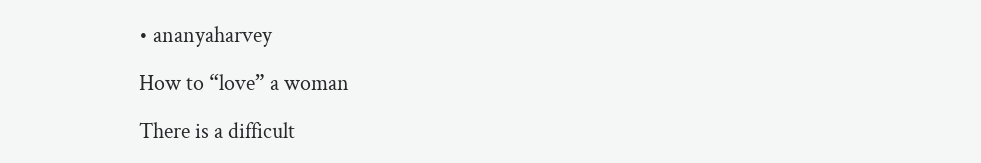• ananyaharvey

How to “love” a woman

There is a difficult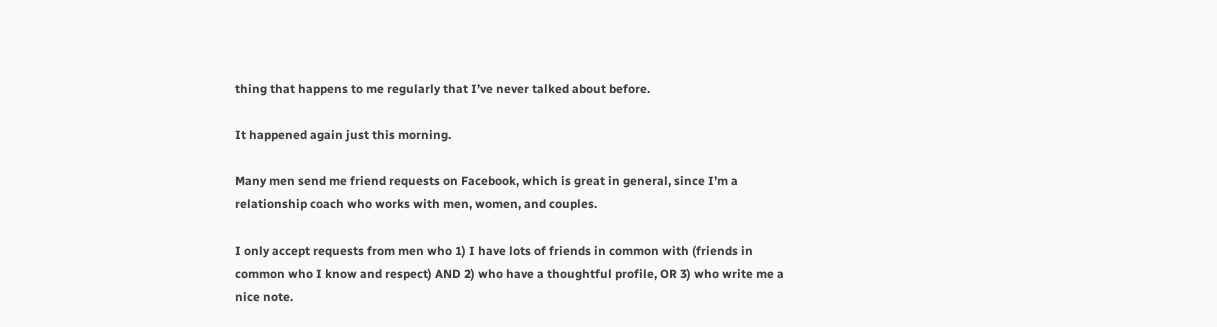thing that happens to me regularly that I’ve never talked about before.

It happened again just this morning.

Many men send me friend requests on Facebook, which is great in general, since I’m a relationship coach who works with men, women, and couples.

I only accept requests from men who 1) I have lots of friends in common with (friends in common who I know and respect) AND 2) who have a thoughtful profile, OR 3) who write me a nice note.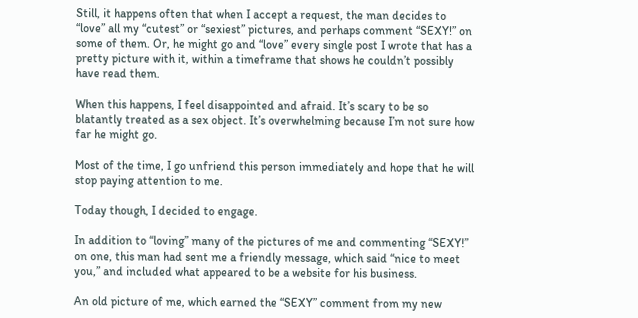Still, it happens often that when I accept a request, the man decides to “love” all my “cutest” or “sexiest” pictures, and perhaps comment “SEXY!” on some of them. Or, he might go and “love” every single post I wrote that has a pretty picture with it, within a timeframe that shows he couldn’t possibly have read them.

When this happens, I feel disappointed and afraid. It’s scary to be so blatantly treated as a sex object. It’s overwhelming because I’m not sure how far he might go.

Most of the time, I go unfriend this person immediately and hope that he will stop paying attention to me.

Today though, I decided to engage.

In addition to “loving” many of the pictures of me and commenting “SEXY!” on one, this man had sent me a friendly message, which said “nice to meet you,” and included what appeared to be a website for his business.

An old picture of me, which earned the “SEXY” comment from my new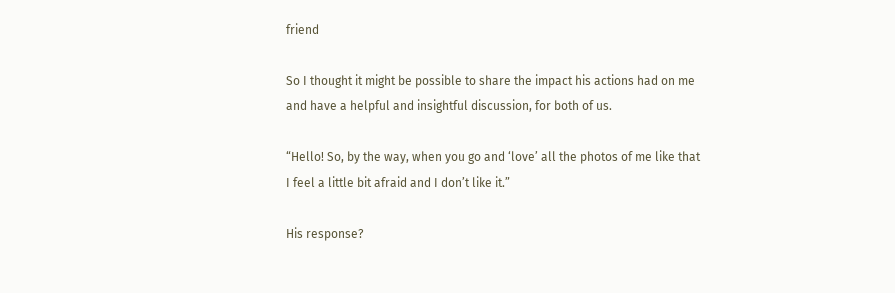friend

So I thought it might be possible to share the impact his actions had on me and have a helpful and insightful discussion, for both of us.

“Hello! So, by the way, when you go and ‘love’ all the photos of me like that I feel a little bit afraid and I don’t like it.”

His response?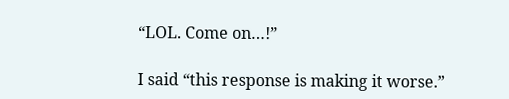“LOL. Come on…!”

I said “this response is making it worse.”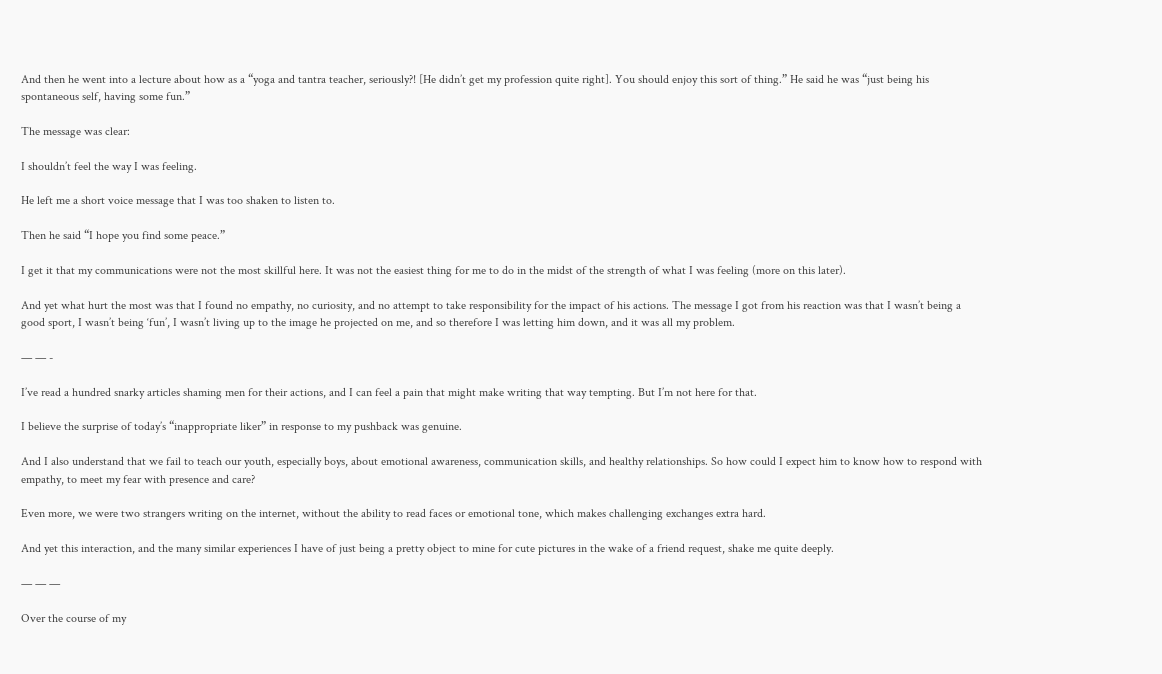And then he went into a lecture about how as a “yoga and tantra teacher, seriously?! [He didn’t get my profession quite right]. You should enjoy this sort of thing.” He said he was “just being his spontaneous self, having some fun.”

The message was clear:

I shouldn’t feel the way I was feeling.

He left me a short voice message that I was too shaken to listen to.

Then he said “I hope you find some peace.”

I get it that my communications were not the most skillful here. It was not the easiest thing for me to do in the midst of the strength of what I was feeling (more on this later).

And yet what hurt the most was that I found no empathy, no curiosity, and no attempt to take responsibility for the impact of his actions. The message I got from his reaction was that I wasn’t being a good sport, I wasn’t being ‘fun’, I wasn’t living up to the image he projected on me, and so therefore I was letting him down, and it was all my problem.

— — -

I’ve read a hundred snarky articles shaming men for their actions, and I can feel a pain that might make writing that way tempting. But I’m not here for that.

I believe the surprise of today’s “inappropriate liker” in response to my pushback was genuine.

And I also understand that we fail to teach our youth, especially boys, about emotional awareness, communication skills, and healthy relationships. So how could I expect him to know how to respond with empathy, to meet my fear with presence and care?

Even more, we were two strangers writing on the internet, without the ability to read faces or emotional tone, which makes challenging exchanges extra hard.

And yet this interaction, and the many similar experiences I have of just being a pretty object to mine for cute pictures in the wake of a friend request, shake me quite deeply.

— — —

Over the course of my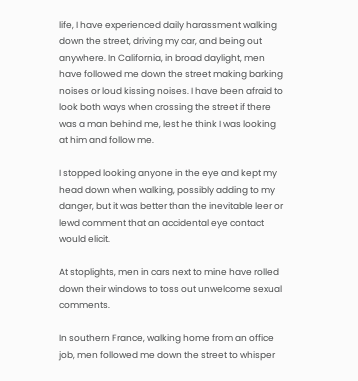life, I have experienced daily harassment walking down the street, driving my car, and being out anywhere. In California, in broad daylight, men have followed me down the street making barking noises or loud kissing noises. I have been afraid to look both ways when crossing the street if there was a man behind me, lest he think I was looking at him and follow me.

I stopped looking anyone in the eye and kept my head down when walking, possibly adding to my danger, but it was better than the inevitable leer or lewd comment that an accidental eye contact would elicit.

At stoplights, men in cars next to mine have rolled down their windows to toss out unwelcome sexual comments.

In southern France, walking home from an office job, men followed me down the street to whisper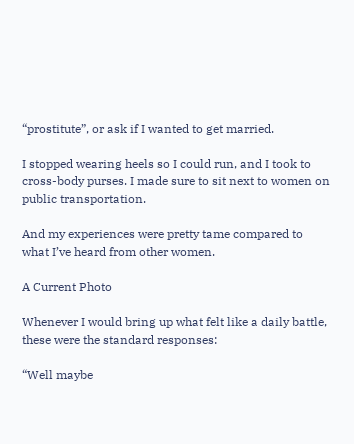“prostitute”, or ask if I wanted to get married.

I stopped wearing heels so I could run, and I took to cross-body purses. I made sure to sit next to women on public transportation.

And my experiences were pretty tame compared to what I’ve heard from other women.

A Current Photo

Whenever I would bring up what felt like a daily battle, these were the standard responses:

“Well maybe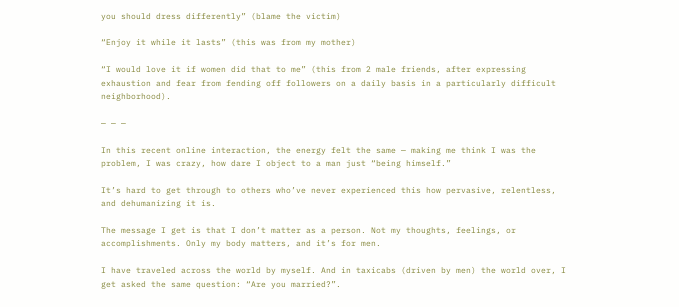you should dress differently” (blame the victim)

“Enjoy it while it lasts” (this was from my mother)

“I would love it if women did that to me” (this from 2 male friends, after expressing exhaustion and fear from fending off followers on a daily basis in a particularly difficult neighborhood).

— — —

In this recent online interaction, the energy felt the same — making me think I was the problem, I was crazy, how dare I object to a man just “being himself.”

It’s hard to get through to others who’ve never experienced this how pervasive, relentless, and dehumanizing it is.

The message I get is that I don’t matter as a person. Not my thoughts, feelings, or accomplishments. Only my body matters, and it’s for men.

I have traveled across the world by myself. And in taxicabs (driven by men) the world over, I get asked the same question: “Are you married?”.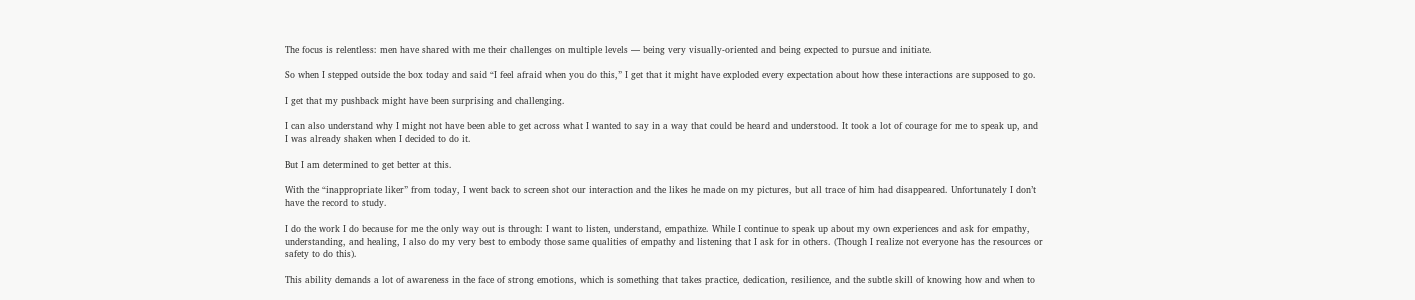The focus is relentless: men have shared with me their challenges on multiple levels — being very visually-oriented and being expected to pursue and initiate.

So when I stepped outside the box today and said “I feel afraid when you do this,” I get that it might have exploded every expectation about how these interactions are supposed to go.

I get that my pushback might have been surprising and challenging.

I can also understand why I might not have been able to get across what I wanted to say in a way that could be heard and understood. It took a lot of courage for me to speak up, and I was already shaken when I decided to do it.

But I am determined to get better at this.

With the “inappropriate liker” from today, I went back to screen shot our interaction and the likes he made on my pictures, but all trace of him had disappeared. Unfortunately I don’t have the record to study.

I do the work I do because for me the only way out is through: I want to listen, understand, empathize. While I continue to speak up about my own experiences and ask for empathy, understanding, and healing, I also do my very best to embody those same qualities of empathy and listening that I ask for in others. (Though I realize not everyone has the resources or safety to do this).

This ability demands a lot of awareness in the face of strong emotions, which is something that takes practice, dedication, resilience, and the subtle skill of knowing how and when to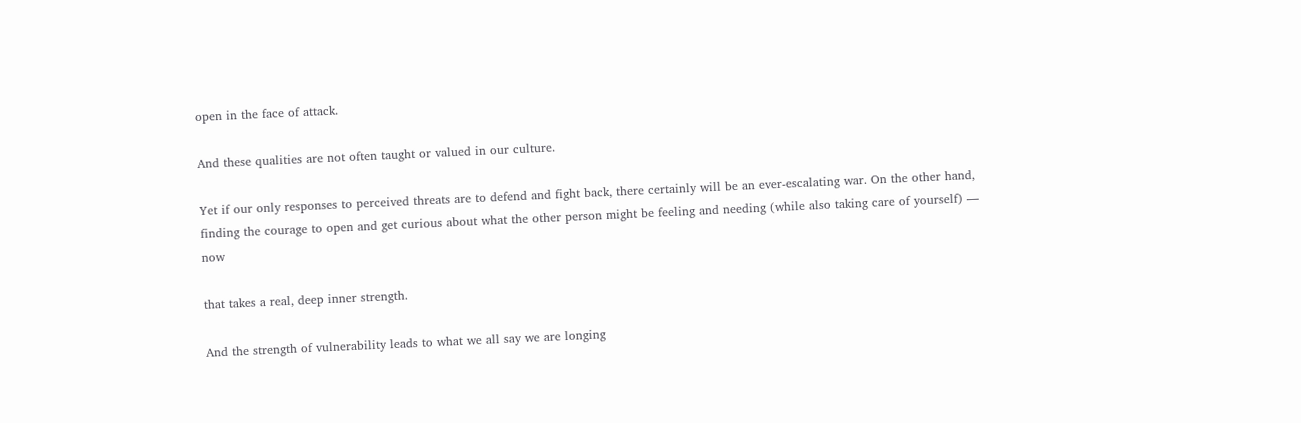open in the face of attack.

And these qualities are not often taught or valued in our culture.

Yet if our only responses to perceived threats are to defend and fight back, there certainly will be an ever-escalating war. On the other hand, finding the courage to open and get curious about what the other person might be feeling and needing (while also taking care of yourself) — now

that takes a real, deep inner strength.

And the strength of vulnerability leads to what we all say we are longing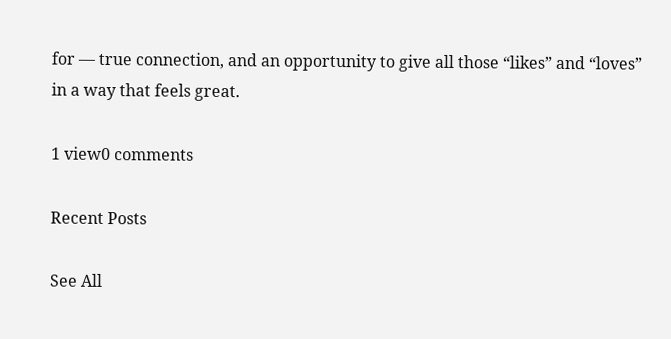for — true connection, and an opportunity to give all those “likes” and “loves” in a way that feels great.

1 view0 comments

Recent Posts

See All